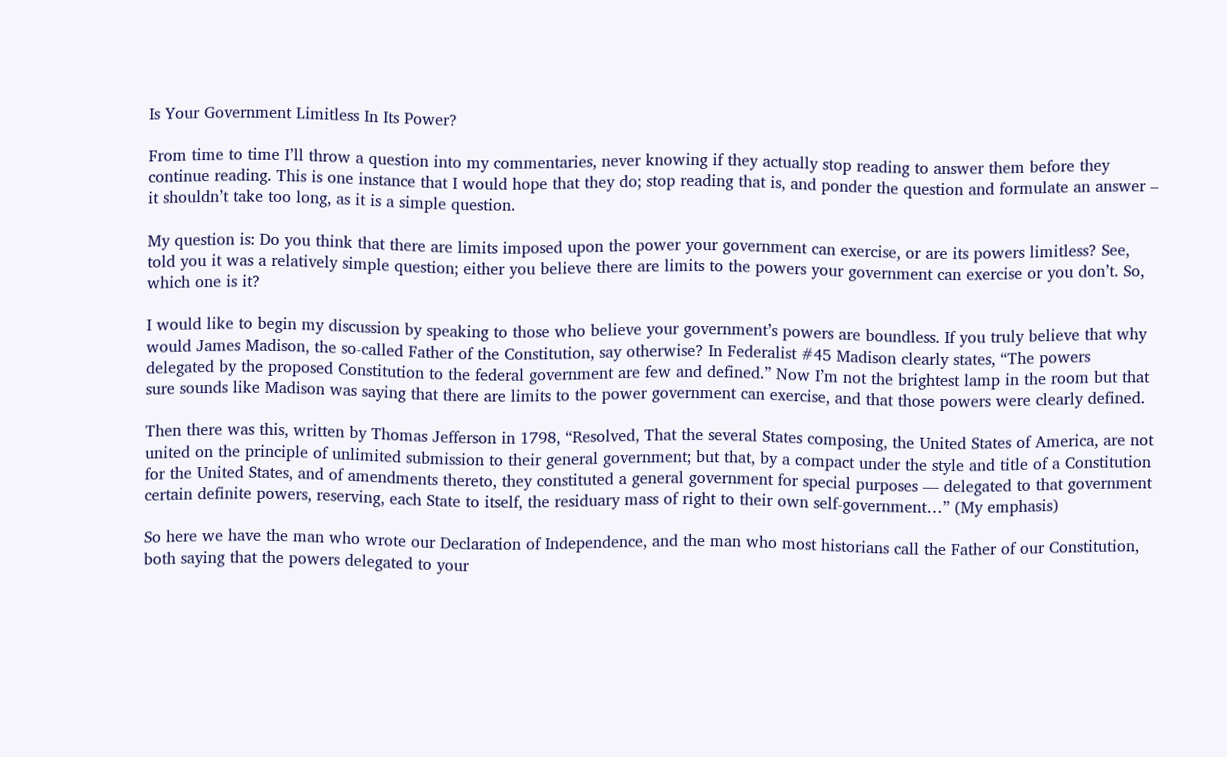Is Your Government Limitless In Its Power?

From time to time I’ll throw a question into my commentaries, never knowing if they actually stop reading to answer them before they continue reading. This is one instance that I would hope that they do; stop reading that is, and ponder the question and formulate an answer – it shouldn’t take too long, as it is a simple question.

My question is: Do you think that there are limits imposed upon the power your government can exercise, or are its powers limitless? See, told you it was a relatively simple question; either you believe there are limits to the powers your government can exercise or you don’t. So, which one is it?

I would like to begin my discussion by speaking to those who believe your government’s powers are boundless. If you truly believe that why would James Madison, the so-called Father of the Constitution, say otherwise? In Federalist #45 Madison clearly states, “The powers delegated by the proposed Constitution to the federal government are few and defined.” Now I’m not the brightest lamp in the room but that sure sounds like Madison was saying that there are limits to the power government can exercise, and that those powers were clearly defined.

Then there was this, written by Thomas Jefferson in 1798, “Resolved, That the several States composing, the United States of America, are not united on the principle of unlimited submission to their general government; but that, by a compact under the style and title of a Constitution for the United States, and of amendments thereto, they constituted a general government for special purposes — delegated to that government certain definite powers, reserving, each State to itself, the residuary mass of right to their own self-government…” (My emphasis)

So here we have the man who wrote our Declaration of Independence, and the man who most historians call the Father of our Constitution, both saying that the powers delegated to your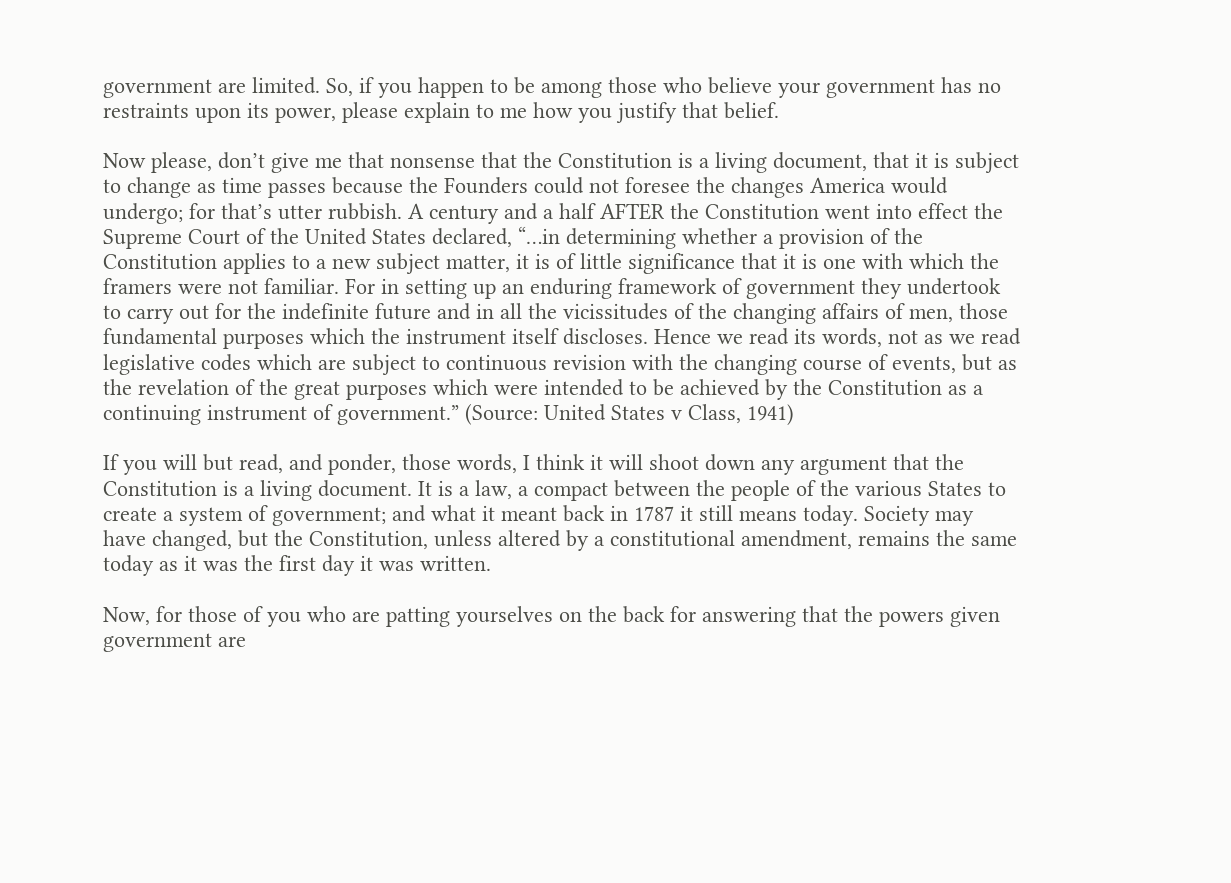government are limited. So, if you happen to be among those who believe your government has no restraints upon its power, please explain to me how you justify that belief.

Now please, don’t give me that nonsense that the Constitution is a living document, that it is subject to change as time passes because the Founders could not foresee the changes America would undergo; for that’s utter rubbish. A century and a half AFTER the Constitution went into effect the Supreme Court of the United States declared, “…in determining whether a provision of the Constitution applies to a new subject matter, it is of little significance that it is one with which the framers were not familiar. For in setting up an enduring framework of government they undertook to carry out for the indefinite future and in all the vicissitudes of the changing affairs of men, those fundamental purposes which the instrument itself discloses. Hence we read its words, not as we read legislative codes which are subject to continuous revision with the changing course of events, but as the revelation of the great purposes which were intended to be achieved by the Constitution as a continuing instrument of government.” (Source: United States v Class, 1941)

If you will but read, and ponder, those words, I think it will shoot down any argument that the Constitution is a living document. It is a law, a compact between the people of the various States to create a system of government; and what it meant back in 1787 it still means today. Society may have changed, but the Constitution, unless altered by a constitutional amendment, remains the same today as it was the first day it was written.

Now, for those of you who are patting yourselves on the back for answering that the powers given government are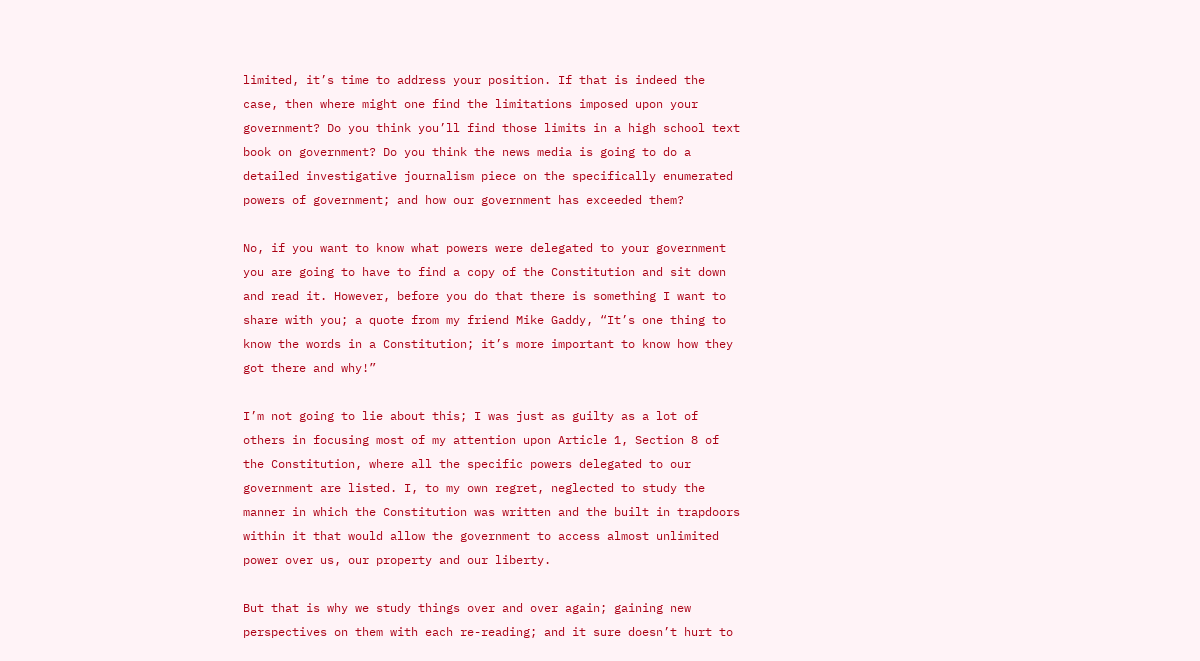limited, it’s time to address your position. If that is indeed the case, then where might one find the limitations imposed upon your government? Do you think you’ll find those limits in a high school text book on government? Do you think the news media is going to do a detailed investigative journalism piece on the specifically enumerated powers of government; and how our government has exceeded them?

No, if you want to know what powers were delegated to your government you are going to have to find a copy of the Constitution and sit down and read it. However, before you do that there is something I want to share with you; a quote from my friend Mike Gaddy, “It’s one thing to know the words in a Constitution; it’s more important to know how they got there and why!”

I’m not going to lie about this; I was just as guilty as a lot of others in focusing most of my attention upon Article 1, Section 8 of the Constitution, where all the specific powers delegated to our government are listed. I, to my own regret, neglected to study the manner in which the Constitution was written and the built in trapdoors within it that would allow the government to access almost unlimited power over us, our property and our liberty.

But that is why we study things over and over again; gaining new perspectives on them with each re-reading; and it sure doesn’t hurt to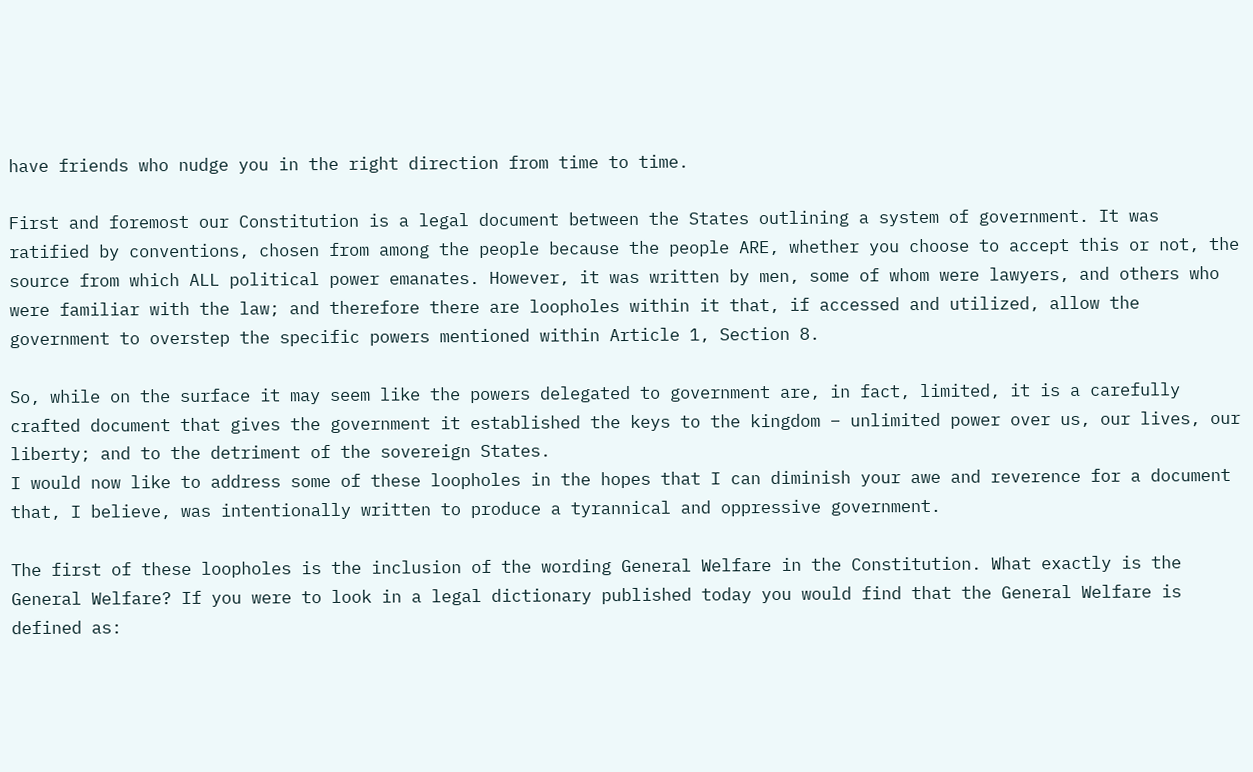have friends who nudge you in the right direction from time to time.

First and foremost our Constitution is a legal document between the States outlining a system of government. It was ratified by conventions, chosen from among the people because the people ARE, whether you choose to accept this or not, the source from which ALL political power emanates. However, it was written by men, some of whom were lawyers, and others who were familiar with the law; and therefore there are loopholes within it that, if accessed and utilized, allow the government to overstep the specific powers mentioned within Article 1, Section 8.

So, while on the surface it may seem like the powers delegated to government are, in fact, limited, it is a carefully crafted document that gives the government it established the keys to the kingdom – unlimited power over us, our lives, our liberty; and to the detriment of the sovereign States.
I would now like to address some of these loopholes in the hopes that I can diminish your awe and reverence for a document that, I believe, was intentionally written to produce a tyrannical and oppressive government.

The first of these loopholes is the inclusion of the wording General Welfare in the Constitution. What exactly is the General Welfare? If you were to look in a legal dictionary published today you would find that the General Welfare is defined as: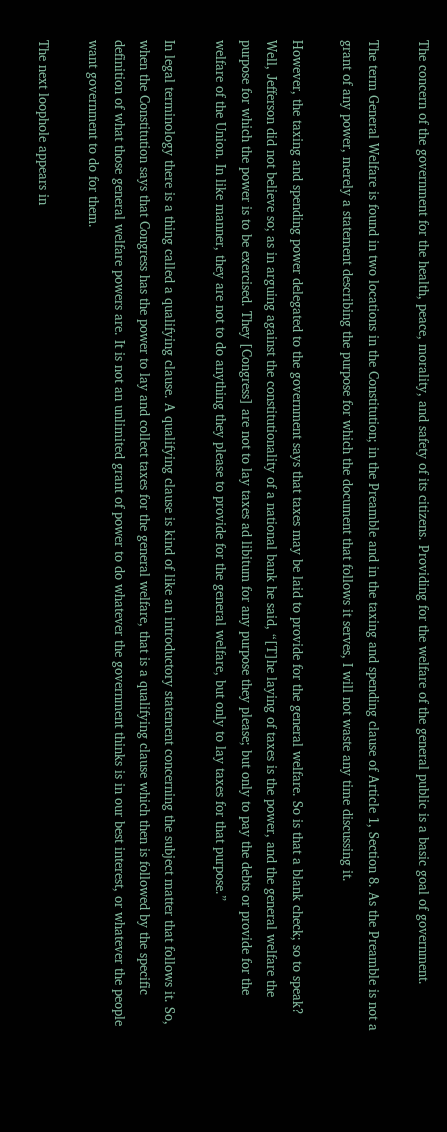The concern of the government for the health, peace, morality, and safety of its citizens. Providing for the welfare of the general public is a basic goal of government.

The term General Welfare is found in two locations in the Constitution; in the Preamble and in the taxing and spending clause of Article 1, Section 8. As the Preamble is not a grant of any power, merely a statement describing the purpose for which the document that follows it serves, I will not waste any time discussing it.

However, the taxing and spending power delegated to the government says that taxes may be laid to provide for the general welfare. So is that a blank check; so to speak? Well, Jefferson did not believe so; as in arguing against the constitutionality of a national bank he said, “[T]he laying of taxes is the power, and the general welfare the purpose for which the power is to be exercised. They [Congress] are not to lay taxes ad libitum for any purpose they please; but only to pay the debts or provide for the welfare of the Union. In like manner, they are not to do anything they please to provide for the general welfare, but only to lay taxes for that purpose.”

In legal terminology there is a thing called a qualifying clause. A qualifying clause is kind of like an introductory statement concerning the subject matter that follows it. So, when the Constitution says that Congress has the power to lay and collect taxes for the general welfare, that is a qualifying clause which then is followed by the specific definition of what those general welfare powers are. It is not an unlimited grant of power to do whatever the government thinks is in our best interest, or whatever the people want government to do for them.

The next loophole appears in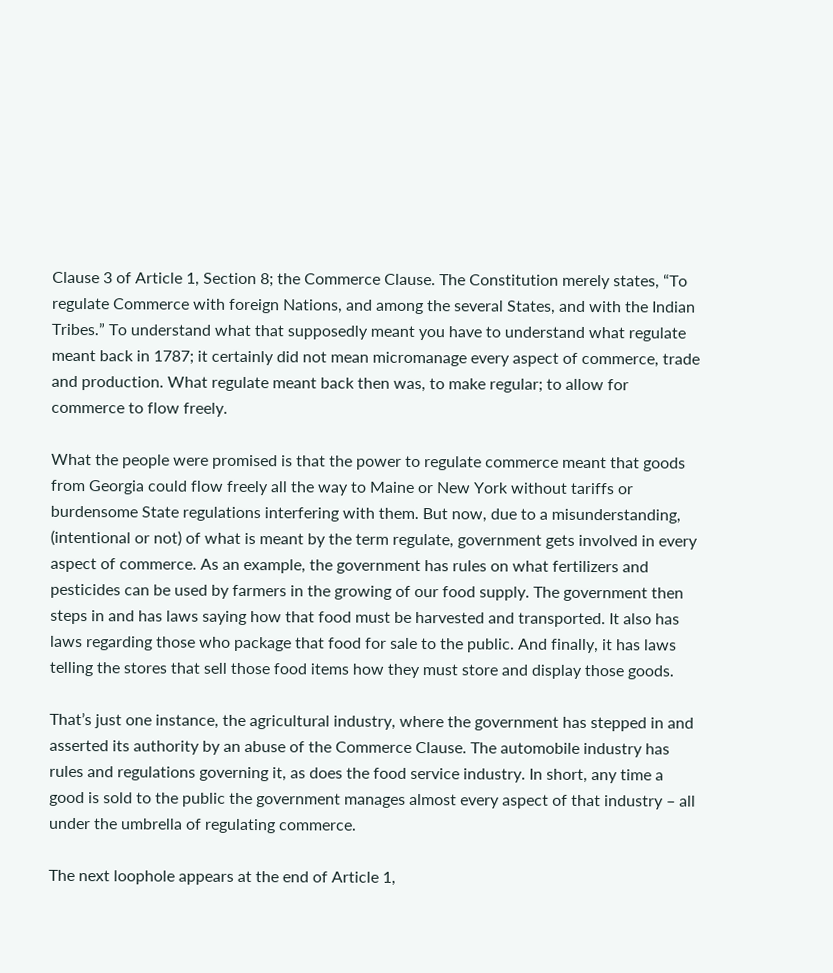Clause 3 of Article 1, Section 8; the Commerce Clause. The Constitution merely states, “To regulate Commerce with foreign Nations, and among the several States, and with the Indian Tribes.” To understand what that supposedly meant you have to understand what regulate meant back in 1787; it certainly did not mean micromanage every aspect of commerce, trade and production. What regulate meant back then was, to make regular; to allow for commerce to flow freely.

What the people were promised is that the power to regulate commerce meant that goods from Georgia could flow freely all the way to Maine or New York without tariffs or burdensome State regulations interfering with them. But now, due to a misunderstanding, (intentional or not) of what is meant by the term regulate, government gets involved in every aspect of commerce. As an example, the government has rules on what fertilizers and pesticides can be used by farmers in the growing of our food supply. The government then steps in and has laws saying how that food must be harvested and transported. It also has laws regarding those who package that food for sale to the public. And finally, it has laws telling the stores that sell those food items how they must store and display those goods.

That’s just one instance, the agricultural industry, where the government has stepped in and asserted its authority by an abuse of the Commerce Clause. The automobile industry has rules and regulations governing it, as does the food service industry. In short, any time a good is sold to the public the government manages almost every aspect of that industry – all under the umbrella of regulating commerce.

The next loophole appears at the end of Article 1,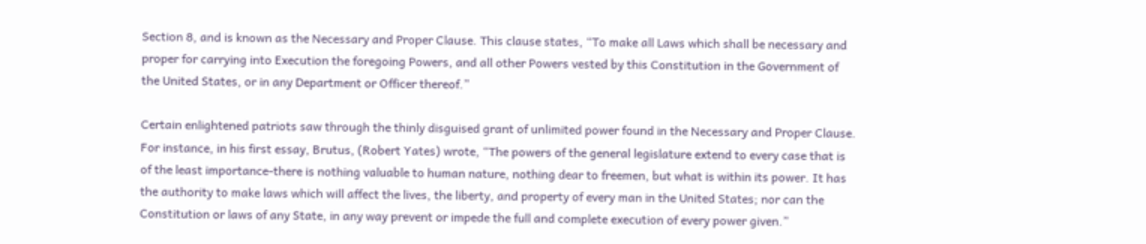Section 8, and is known as the Necessary and Proper Clause. This clause states, “To make all Laws which shall be necessary and proper for carrying into Execution the foregoing Powers, and all other Powers vested by this Constitution in the Government of the United States, or in any Department or Officer thereof.”

Certain enlightened patriots saw through the thinly disguised grant of unlimited power found in the Necessary and Proper Clause. For instance, in his first essay, Brutus, (Robert Yates) wrote, “The powers of the general legislature extend to every case that is of the least importance-there is nothing valuable to human nature, nothing dear to freemen, but what is within its power. It has the authority to make laws which will affect the lives, the liberty, and property of every man in the United States; nor can the Constitution or laws of any State, in any way prevent or impede the full and complete execution of every power given.”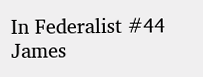In Federalist #44 James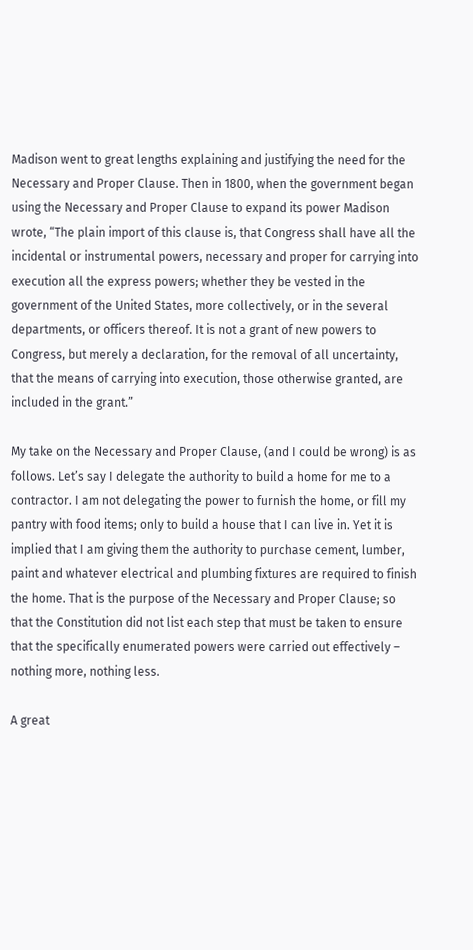Madison went to great lengths explaining and justifying the need for the Necessary and Proper Clause. Then in 1800, when the government began using the Necessary and Proper Clause to expand its power Madison wrote, “The plain import of this clause is, that Congress shall have all the incidental or instrumental powers, necessary and proper for carrying into execution all the express powers; whether they be vested in the government of the United States, more collectively, or in the several departments, or officers thereof. It is not a grant of new powers to Congress, but merely a declaration, for the removal of all uncertainty, that the means of carrying into execution, those otherwise granted, are included in the grant.”

My take on the Necessary and Proper Clause, (and I could be wrong) is as follows. Let’s say I delegate the authority to build a home for me to a contractor. I am not delegating the power to furnish the home, or fill my pantry with food items; only to build a house that I can live in. Yet it is implied that I am giving them the authority to purchase cement, lumber, paint and whatever electrical and plumbing fixtures are required to finish the home. That is the purpose of the Necessary and Proper Clause; so that the Constitution did not list each step that must be taken to ensure that the specifically enumerated powers were carried out effectively – nothing more, nothing less.

A great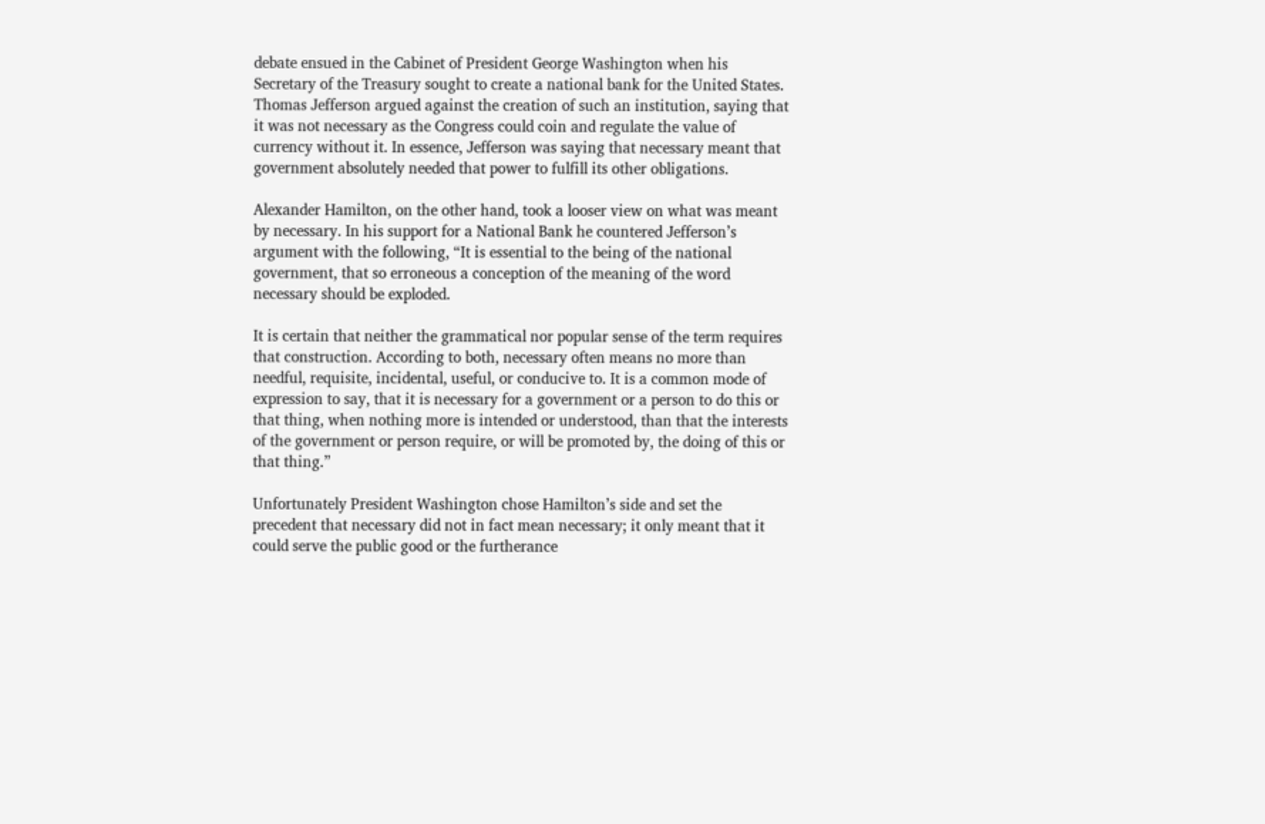debate ensued in the Cabinet of President George Washington when his Secretary of the Treasury sought to create a national bank for the United States. Thomas Jefferson argued against the creation of such an institution, saying that it was not necessary as the Congress could coin and regulate the value of currency without it. In essence, Jefferson was saying that necessary meant that government absolutely needed that power to fulfill its other obligations.

Alexander Hamilton, on the other hand, took a looser view on what was meant by necessary. In his support for a National Bank he countered Jefferson’s argument with the following, “It is essential to the being of the national government, that so erroneous a conception of the meaning of the word necessary should be exploded.

It is certain that neither the grammatical nor popular sense of the term requires that construction. According to both, necessary often means no more than needful, requisite, incidental, useful, or conducive to. It is a common mode of expression to say, that it is necessary for a government or a person to do this or that thing, when nothing more is intended or understood, than that the interests of the government or person require, or will be promoted by, the doing of this or that thing.”

Unfortunately President Washington chose Hamilton’s side and set the precedent that necessary did not in fact mean necessary; it only meant that it could serve the public good or the furtherance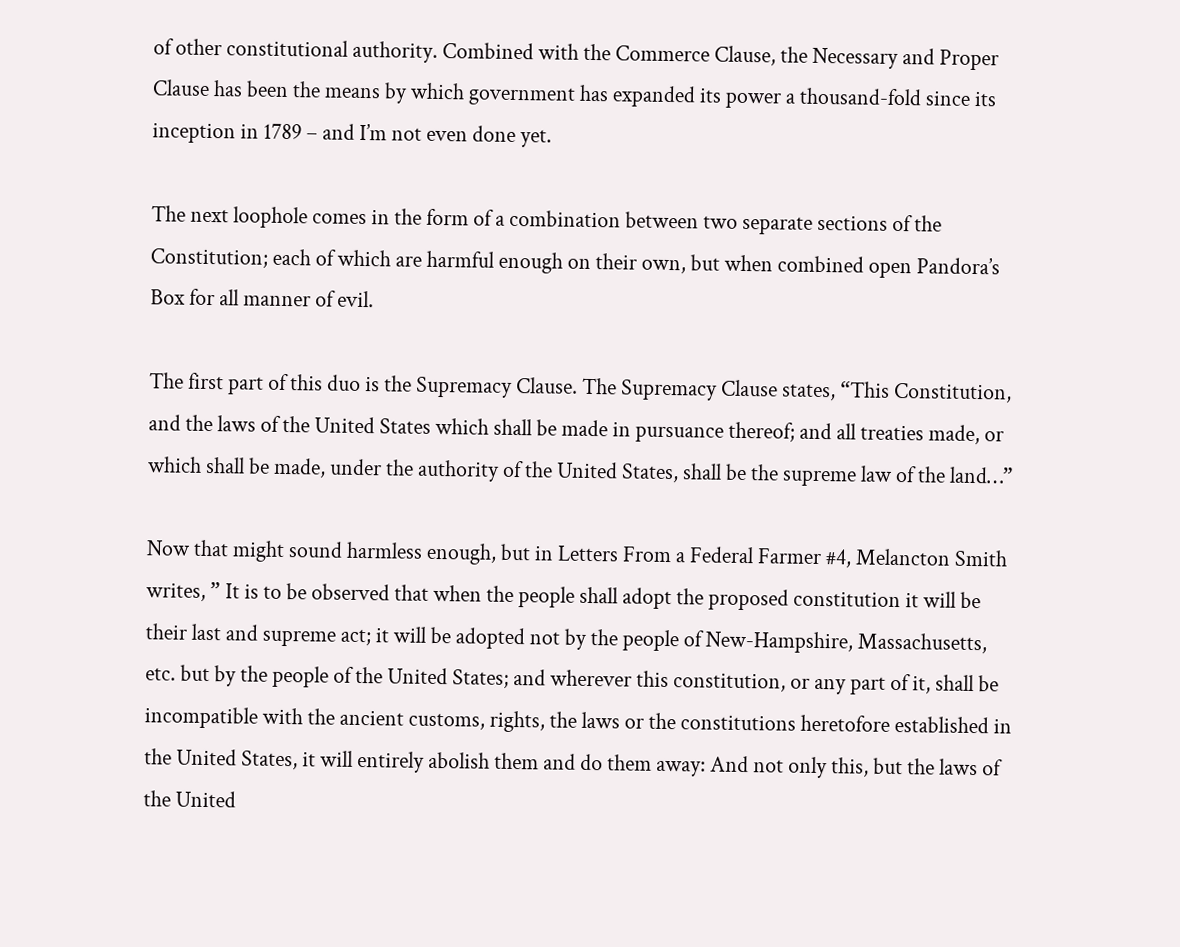of other constitutional authority. Combined with the Commerce Clause, the Necessary and Proper Clause has been the means by which government has expanded its power a thousand-fold since its inception in 1789 – and I’m not even done yet.

The next loophole comes in the form of a combination between two separate sections of the Constitution; each of which are harmful enough on their own, but when combined open Pandora’s Box for all manner of evil.

The first part of this duo is the Supremacy Clause. The Supremacy Clause states, “This Constitution, and the laws of the United States which shall be made in pursuance thereof; and all treaties made, or which shall be made, under the authority of the United States, shall be the supreme law of the land…”

Now that might sound harmless enough, but in Letters From a Federal Farmer #4, Melancton Smith writes, ” It is to be observed that when the people shall adopt the proposed constitution it will be their last and supreme act; it will be adopted not by the people of New-Hampshire, Massachusetts, etc. but by the people of the United States; and wherever this constitution, or any part of it, shall be incompatible with the ancient customs, rights, the laws or the constitutions heretofore established in the United States, it will entirely abolish them and do them away: And not only this, but the laws of the United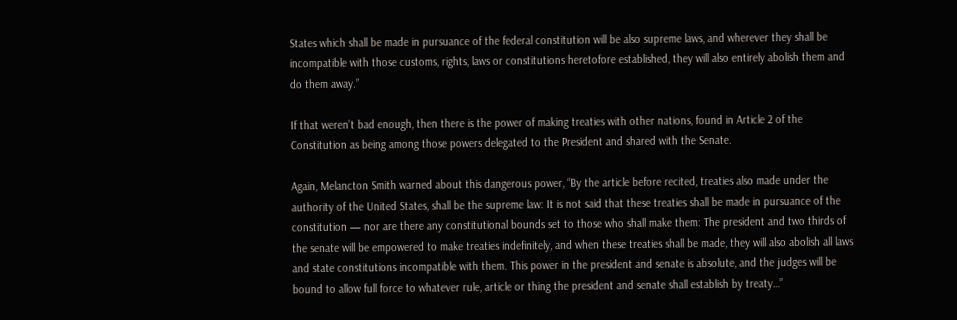States which shall be made in pursuance of the federal constitution will be also supreme laws, and wherever they shall be incompatible with those customs, rights, laws or constitutions heretofore established, they will also entirely abolish them and do them away.”

If that weren’t bad enough, then there is the power of making treaties with other nations, found in Article 2 of the Constitution as being among those powers delegated to the President and shared with the Senate.

Again, Melancton Smith warned about this dangerous power, “By the article before recited, treaties also made under the authority of the United States, shall be the supreme law: It is not said that these treaties shall be made in pursuance of the constitution — nor are there any constitutional bounds set to those who shall make them: The president and two thirds of the senate will be empowered to make treaties indefinitely, and when these treaties shall be made, they will also abolish all laws and state constitutions incompatible with them. This power in the president and senate is absolute, and the judges will be bound to allow full force to whatever rule, article or thing the president and senate shall establish by treaty…”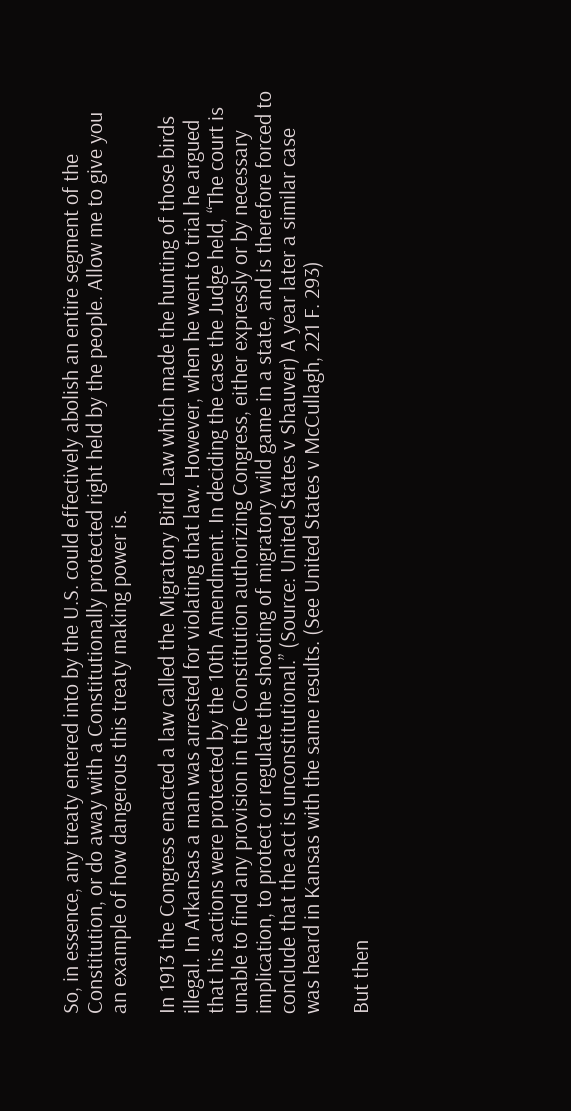So, in essence, any treaty entered into by the U.S. could effectively abolish an entire segment of the Constitution, or do away with a Constitutionally protected right held by the people. Allow me to give you an example of how dangerous this treaty making power is.

In 1913 the Congress enacted a law called the Migratory Bird Law which made the hunting of those birds illegal. In Arkansas a man was arrested for violating that law. However, when he went to trial he argued that his actions were protected by the 10th Amendment. In deciding the case the Judge held, “The court is unable to find any provision in the Constitution authorizing Congress, either expressly or by necessary implication, to protect or regulate the shooting of migratory wild game in a state, and is therefore forced to conclude that the act is unconstitutional.” (Source: United States v Shauver) A year later a similar case was heard in Kansas with the same results. (See United States v McCullagh, 221 F. 293)

But then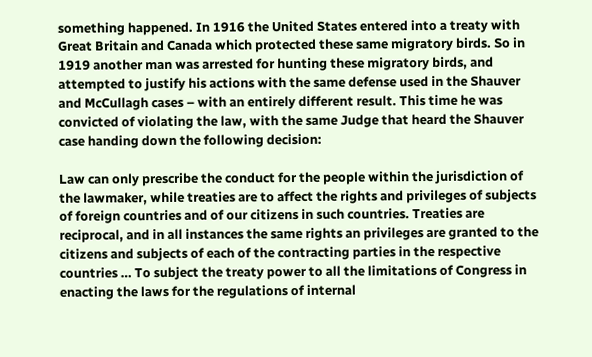something happened. In 1916 the United States entered into a treaty with Great Britain and Canada which protected these same migratory birds. So in 1919 another man was arrested for hunting these migratory birds, and attempted to justify his actions with the same defense used in the Shauver and McCullagh cases – with an entirely different result. This time he was convicted of violating the law, with the same Judge that heard the Shauver case handing down the following decision:

Law can only prescribe the conduct for the people within the jurisdiction of the lawmaker, while treaties are to affect the rights and privileges of subjects of foreign countries and of our citizens in such countries. Treaties are reciprocal, and in all instances the same rights an privileges are granted to the citizens and subjects of each of the contracting parties in the respective countries … To subject the treaty power to all the limitations of Congress in enacting the laws for the regulations of internal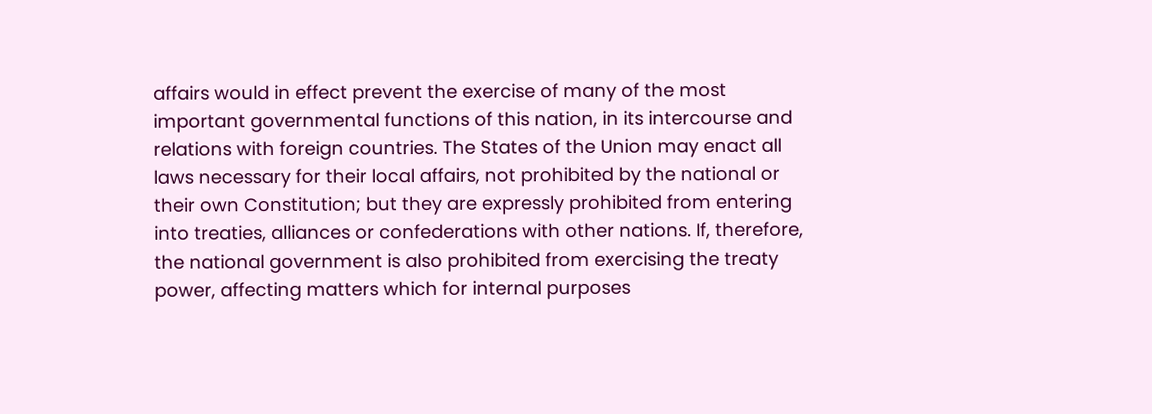affairs would in effect prevent the exercise of many of the most important governmental functions of this nation, in its intercourse and relations with foreign countries. The States of the Union may enact all laws necessary for their local affairs, not prohibited by the national or their own Constitution; but they are expressly prohibited from entering into treaties, alliances or confederations with other nations. If, therefore, the national government is also prohibited from exercising the treaty power, affecting matters which for internal purposes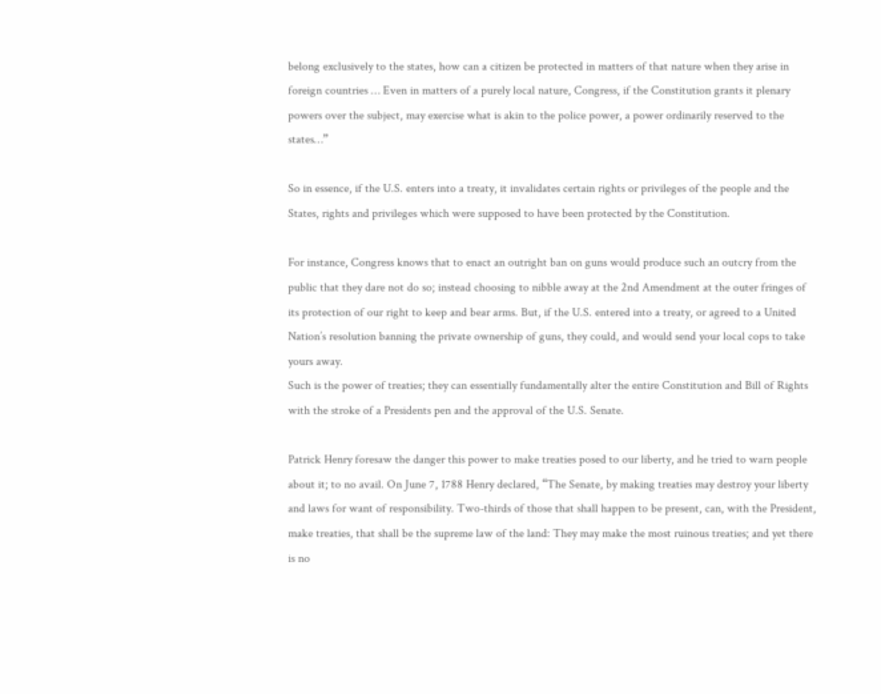belong exclusively to the states, how can a citizen be protected in matters of that nature when they arise in foreign countries … Even in matters of a purely local nature, Congress, if the Constitution grants it plenary powers over the subject, may exercise what is akin to the police power, a power ordinarily reserved to the states…”

So in essence, if the U.S. enters into a treaty, it invalidates certain rights or privileges of the people and the States, rights and privileges which were supposed to have been protected by the Constitution.

For instance, Congress knows that to enact an outright ban on guns would produce such an outcry from the public that they dare not do so; instead choosing to nibble away at the 2nd Amendment at the outer fringes of its protection of our right to keep and bear arms. But, if the U.S. entered into a treaty, or agreed to a United Nation’s resolution banning the private ownership of guns, they could, and would send your local cops to take yours away.
Such is the power of treaties; they can essentially fundamentally alter the entire Constitution and Bill of Rights with the stroke of a Presidents pen and the approval of the U.S. Senate.

Patrick Henry foresaw the danger this power to make treaties posed to our liberty, and he tried to warn people about it; to no avail. On June 7, 1788 Henry declared, “The Senate, by making treaties may destroy your liberty and laws for want of responsibility. Two-thirds of those that shall happen to be present, can, with the President, make treaties, that shall be the supreme law of the land: They may make the most ruinous treaties; and yet there is no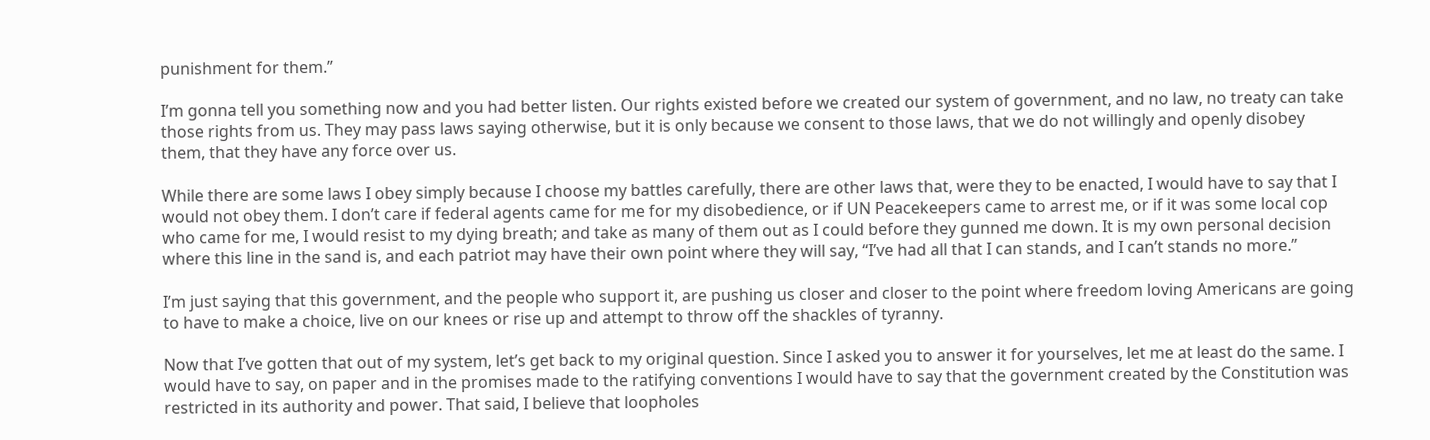punishment for them.”

I’m gonna tell you something now and you had better listen. Our rights existed before we created our system of government, and no law, no treaty can take those rights from us. They may pass laws saying otherwise, but it is only because we consent to those laws, that we do not willingly and openly disobey them, that they have any force over us.

While there are some laws I obey simply because I choose my battles carefully, there are other laws that, were they to be enacted, I would have to say that I would not obey them. I don’t care if federal agents came for me for my disobedience, or if UN Peacekeepers came to arrest me, or if it was some local cop who came for me, I would resist to my dying breath; and take as many of them out as I could before they gunned me down. It is my own personal decision where this line in the sand is, and each patriot may have their own point where they will say, “I’ve had all that I can stands, and I can’t stands no more.”

I’m just saying that this government, and the people who support it, are pushing us closer and closer to the point where freedom loving Americans are going to have to make a choice, live on our knees or rise up and attempt to throw off the shackles of tyranny.

Now that I’ve gotten that out of my system, let’s get back to my original question. Since I asked you to answer it for yourselves, let me at least do the same. I would have to say, on paper and in the promises made to the ratifying conventions I would have to say that the government created by the Constitution was restricted in its authority and power. That said, I believe that loopholes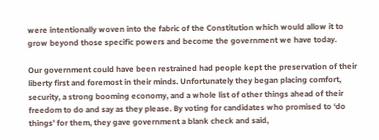were intentionally woven into the fabric of the Constitution which would allow it to grow beyond those specific powers and become the government we have today.

Our government could have been restrained had people kept the preservation of their liberty first and foremost in their minds. Unfortunately they began placing comfort, security, a strong booming economy, and a whole list of other things ahead of their freedom to do and say as they please. By voting for candidates who promised to ‘do things’ for them, they gave government a blank check and said,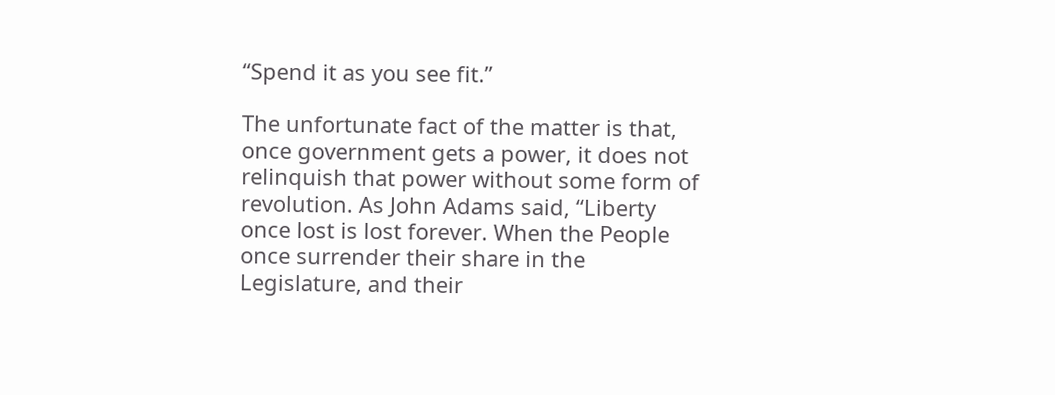“Spend it as you see fit.”

The unfortunate fact of the matter is that, once government gets a power, it does not relinquish that power without some form of revolution. As John Adams said, “Liberty once lost is lost forever. When the People once surrender their share in the Legislature, and their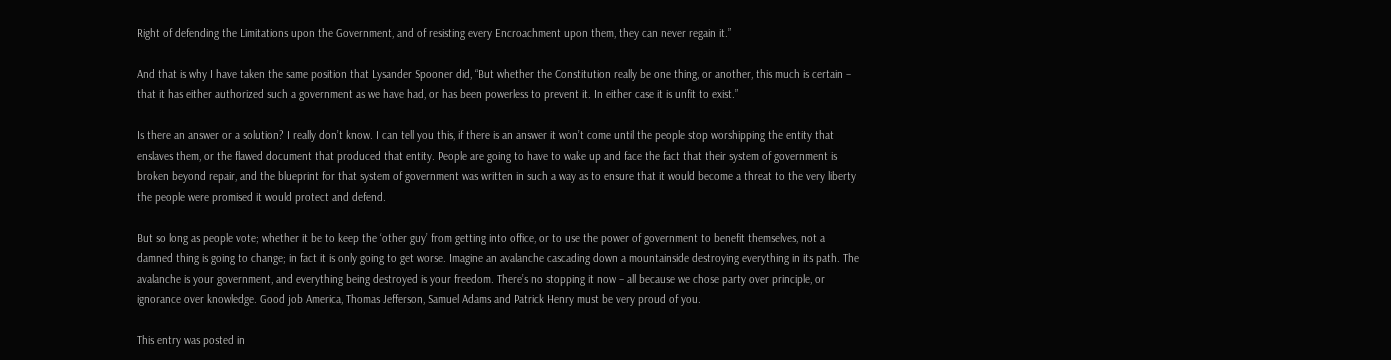Right of defending the Limitations upon the Government, and of resisting every Encroachment upon them, they can never regain it.”

And that is why I have taken the same position that Lysander Spooner did, “But whether the Constitution really be one thing, or another, this much is certain – that it has either authorized such a government as we have had, or has been powerless to prevent it. In either case it is unfit to exist.”

Is there an answer or a solution? I really don’t know. I can tell you this, if there is an answer it won’t come until the people stop worshipping the entity that enslaves them, or the flawed document that produced that entity. People are going to have to wake up and face the fact that their system of government is broken beyond repair, and the blueprint for that system of government was written in such a way as to ensure that it would become a threat to the very liberty the people were promised it would protect and defend.

But so long as people vote; whether it be to keep the ‘other guy’ from getting into office, or to use the power of government to benefit themselves, not a damned thing is going to change; in fact it is only going to get worse. Imagine an avalanche cascading down a mountainside destroying everything in its path. The avalanche is your government, and everything being destroyed is your freedom. There’s no stopping it now – all because we chose party over principle, or ignorance over knowledge. Good job America, Thomas Jefferson, Samuel Adams and Patrick Henry must be very proud of you.

This entry was posted in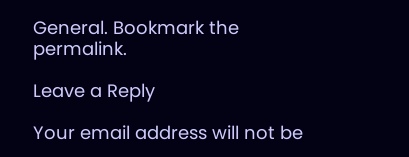General. Bookmark the permalink.

Leave a Reply

Your email address will not be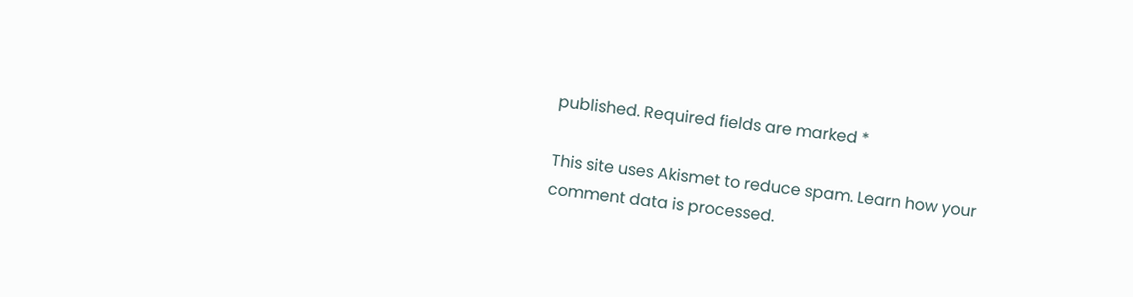published. Required fields are marked *

This site uses Akismet to reduce spam. Learn how your comment data is processed.